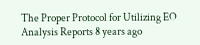The Proper Protocol for Utilizing EO Analysis Reports 8 years ago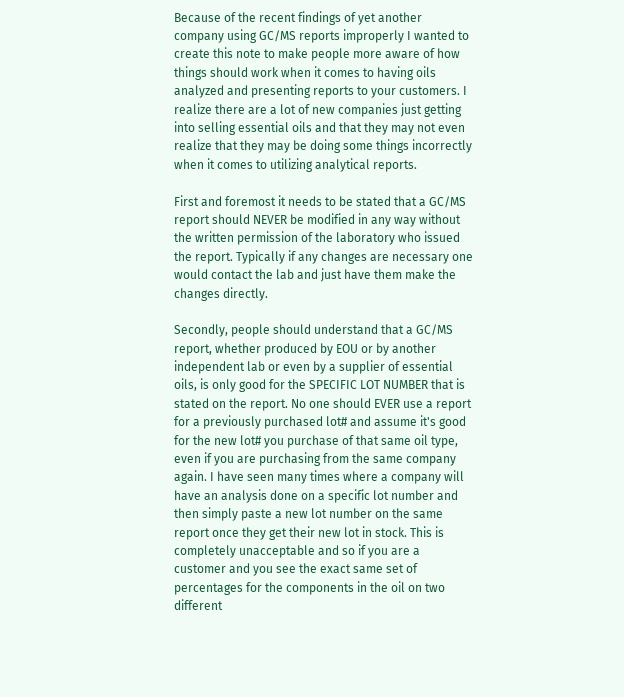Because of the recent findings of yet another company using GC/MS reports improperly I wanted to create this note to make people more aware of how things should work when it comes to having oils analyzed and presenting reports to your customers. I realize there are a lot of new companies just getting into selling essential oils and that they may not even realize that they may be doing some things incorrectly when it comes to utilizing analytical reports.

First and foremost it needs to be stated that a GC/MS report should NEVER be modified in any way without the written permission of the laboratory who issued the report. Typically if any changes are necessary one would contact the lab and just have them make the changes directly.

Secondly, people should understand that a GC/MS report, whether produced by EOU or by another independent lab or even by a supplier of essential oils, is only good for the SPECIFIC LOT NUMBER that is stated on the report. No one should EVER use a report for a previously purchased lot# and assume it's good for the new lot# you purchase of that same oil type, even if you are purchasing from the same company again. I have seen many times where a company will have an analysis done on a specific lot number and then simply paste a new lot number on the same report once they get their new lot in stock. This is completely unacceptable and so if you are a customer and you see the exact same set of percentages for the components in the oil on two different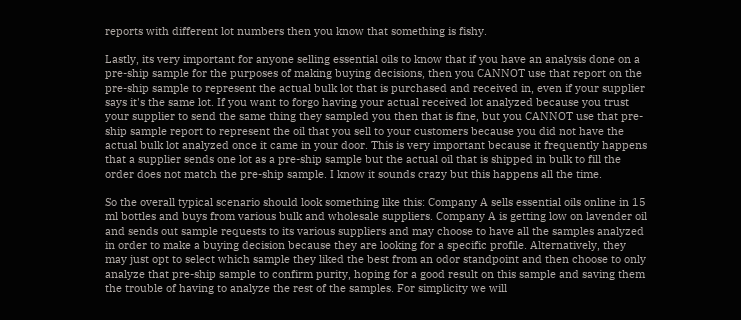reports with different lot numbers then you know that something is fishy.

Lastly, its very important for anyone selling essential oils to know that if you have an analysis done on a pre-ship sample for the purposes of making buying decisions, then you CANNOT use that report on the pre-ship sample to represent the actual bulk lot that is purchased and received in, even if your supplier says it's the same lot. If you want to forgo having your actual received lot analyzed because you trust your supplier to send the same thing they sampled you then that is fine, but you CANNOT use that pre-ship sample report to represent the oil that you sell to your customers because you did not have the actual bulk lot analyzed once it came in your door. This is very important because it frequently happens that a supplier sends one lot as a pre-ship sample but the actual oil that is shipped in bulk to fill the order does not match the pre-ship sample. I know it sounds crazy but this happens all the time.

So the overall typical scenario should look something like this: Company A sells essential oils online in 15 ml bottles and buys from various bulk and wholesale suppliers. Company A is getting low on lavender oil and sends out sample requests to its various suppliers and may choose to have all the samples analyzed in order to make a buying decision because they are looking for a specific profile. Alternatively, they may just opt to select which sample they liked the best from an odor standpoint and then choose to only analyze that pre-ship sample to confirm purity, hoping for a good result on this sample and saving them the trouble of having to analyze the rest of the samples. For simplicity we will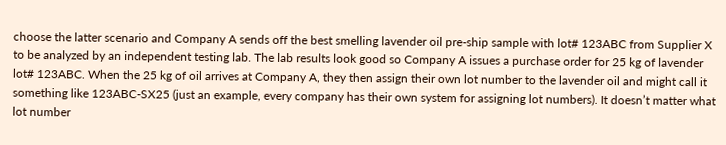choose the latter scenario and Company A sends off the best smelling lavender oil pre-ship sample with lot# 123ABC from Supplier X to be analyzed by an independent testing lab. The lab results look good so Company A issues a purchase order for 25 kg of lavender lot# 123ABC. When the 25 kg of oil arrives at Company A, they then assign their own lot number to the lavender oil and might call it something like 123ABC-SX25 (just an example, every company has their own system for assigning lot numbers). It doesn’t matter what lot number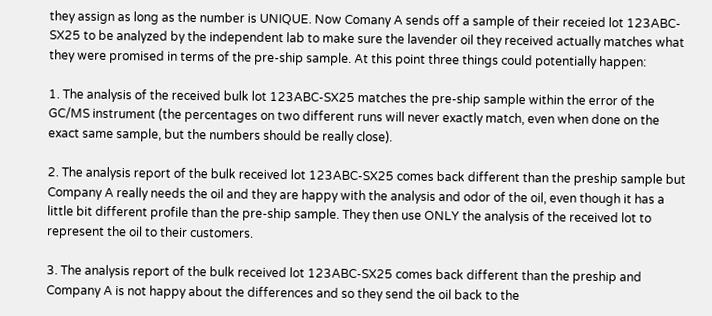they assign as long as the number is UNIQUE. Now Comany A sends off a sample of their receied lot 123ABC-SX25 to be analyzed by the independent lab to make sure the lavender oil they received actually matches what they were promised in terms of the pre-ship sample. At this point three things could potentially happen:

1. The analysis of the received bulk lot 123ABC-SX25 matches the pre-ship sample within the error of the GC/MS instrument (the percentages on two different runs will never exactly match, even when done on the exact same sample, but the numbers should be really close).

2. The analysis report of the bulk received lot 123ABC-SX25 comes back different than the preship sample but Company A really needs the oil and they are happy with the analysis and odor of the oil, even though it has a little bit different profile than the pre-ship sample. They then use ONLY the analysis of the received lot to represent the oil to their customers.

3. The analysis report of the bulk received lot 123ABC-SX25 comes back different than the preship and Company A is not happy about the differences and so they send the oil back to the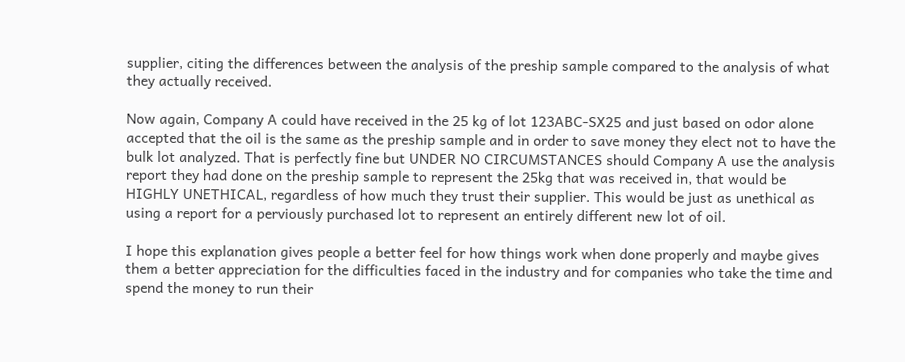supplier, citing the differences between the analysis of the preship sample compared to the analysis of what they actually received.

Now again, Company A could have received in the 25 kg of lot 123ABC-SX25 and just based on odor alone accepted that the oil is the same as the preship sample and in order to save money they elect not to have the bulk lot analyzed. That is perfectly fine but UNDER NO CIRCUMSTANCES should Company A use the analysis report they had done on the preship sample to represent the 25kg that was received in, that would be HIGHLY UNETHICAL, regardless of how much they trust their supplier. This would be just as unethical as using a report for a perviously purchased lot to represent an entirely different new lot of oil.

I hope this explanation gives people a better feel for how things work when done properly and maybe gives them a better appreciation for the difficulties faced in the industry and for companies who take the time and spend the money to run their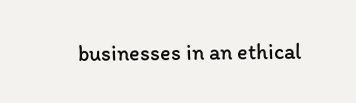businesses in an ethical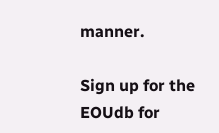manner.

Sign up for the EOUdb for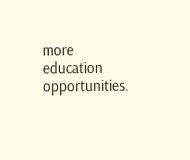more education opportunities.